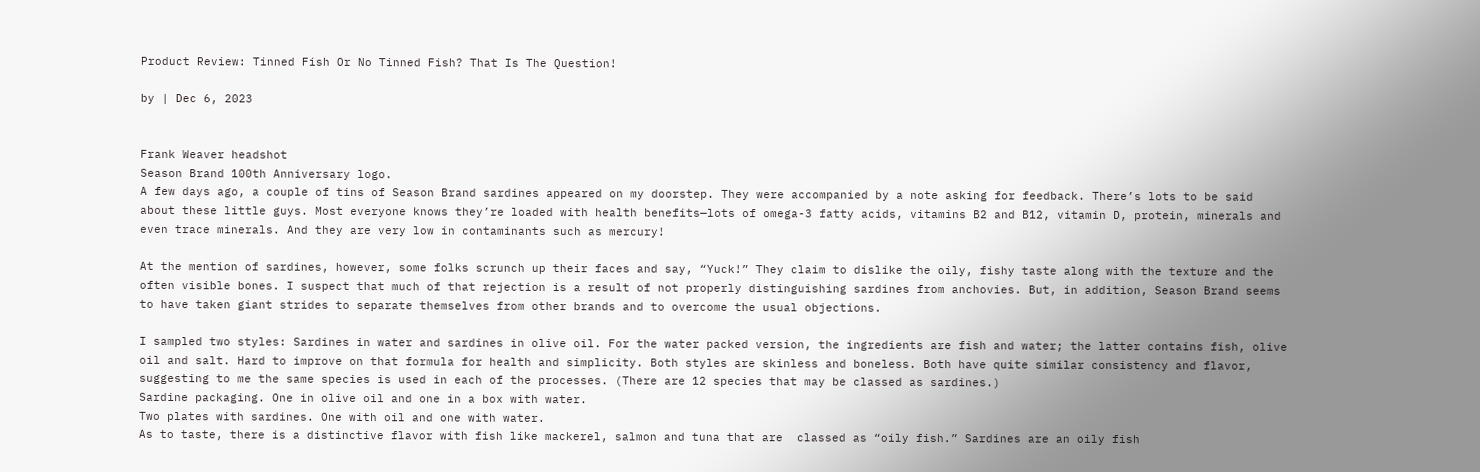Product Review: Tinned Fish Or No Tinned Fish? That Is The Question!

by | Dec 6, 2023


Frank Weaver headshot
Season Brand 100th Anniversary logo.
A few days ago, a couple of tins of Season Brand sardines appeared on my doorstep. They were accompanied by a note asking for feedback. There’s lots to be said about these little guys. Most everyone knows they’re loaded with health benefits—lots of omega-3 fatty acids, vitamins B2 and B12, vitamin D, protein, minerals and even trace minerals. And they are very low in contaminants such as mercury!

At the mention of sardines, however, some folks scrunch up their faces and say, “Yuck!” They claim to dislike the oily, fishy taste along with the texture and the often visible bones. I suspect that much of that rejection is a result of not properly distinguishing sardines from anchovies. But, in addition, Season Brand seems to have taken giant strides to separate themselves from other brands and to overcome the usual objections.

I sampled two styles: Sardines in water and sardines in olive oil. For the water packed version, the ingredients are fish and water; the latter contains fish, olive oil and salt. Hard to improve on that formula for health and simplicity. Both styles are skinless and boneless. Both have quite similar consistency and flavor, suggesting to me the same species is used in each of the processes. (There are 12 species that may be classed as sardines.)
Sardine packaging. One in olive oil and one in a box with water.
Two plates with sardines. One with oil and one with water.
As to taste, there is a distinctive flavor with fish like mackerel, salmon and tuna that are  classed as “oily fish.” Sardines are an oily fish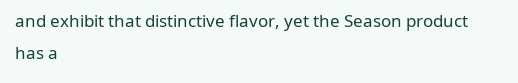and exhibit that distinctive flavor, yet the Season product has a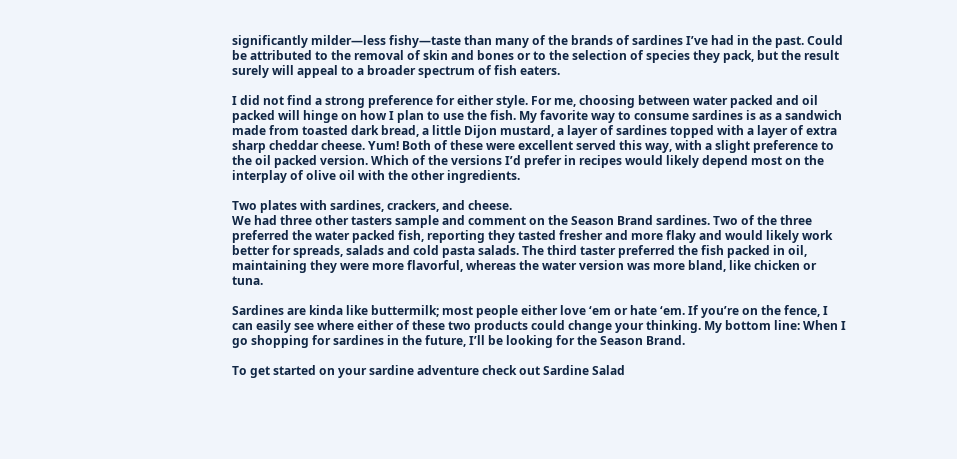significantly milder—less fishy—taste than many of the brands of sardines I’ve had in the past. Could be attributed to the removal of skin and bones or to the selection of species they pack, but the result surely will appeal to a broader spectrum of fish eaters.

I did not find a strong preference for either style. For me, choosing between water packed and oil packed will hinge on how I plan to use the fish. My favorite way to consume sardines is as a sandwich made from toasted dark bread, a little Dijon mustard, a layer of sardines topped with a layer of extra sharp cheddar cheese. Yum! Both of these were excellent served this way, with a slight preference to the oil packed version. Which of the versions I’d prefer in recipes would likely depend most on the interplay of olive oil with the other ingredients.

Two plates with sardines, crackers, and cheese.
We had three other tasters sample and comment on the Season Brand sardines. Two of the three preferred the water packed fish, reporting they tasted fresher and more flaky and would likely work better for spreads, salads and cold pasta salads. The third taster preferred the fish packed in oil, maintaining they were more flavorful, whereas the water version was more bland, like chicken or tuna.

Sardines are kinda like buttermilk; most people either love ‘em or hate ‘em. If you’re on the fence, I can easily see where either of these two products could change your thinking. My bottom line: When I go shopping for sardines in the future, I’ll be looking for the Season Brand.

To get started on your sardine adventure check out Sardine Salad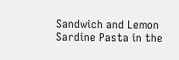Sandwich and Lemon Sardine Pasta in the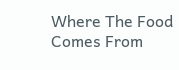Where The Food Comes From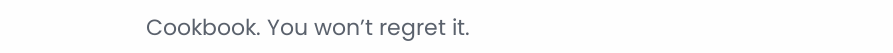Cookbook. You won’t regret it.